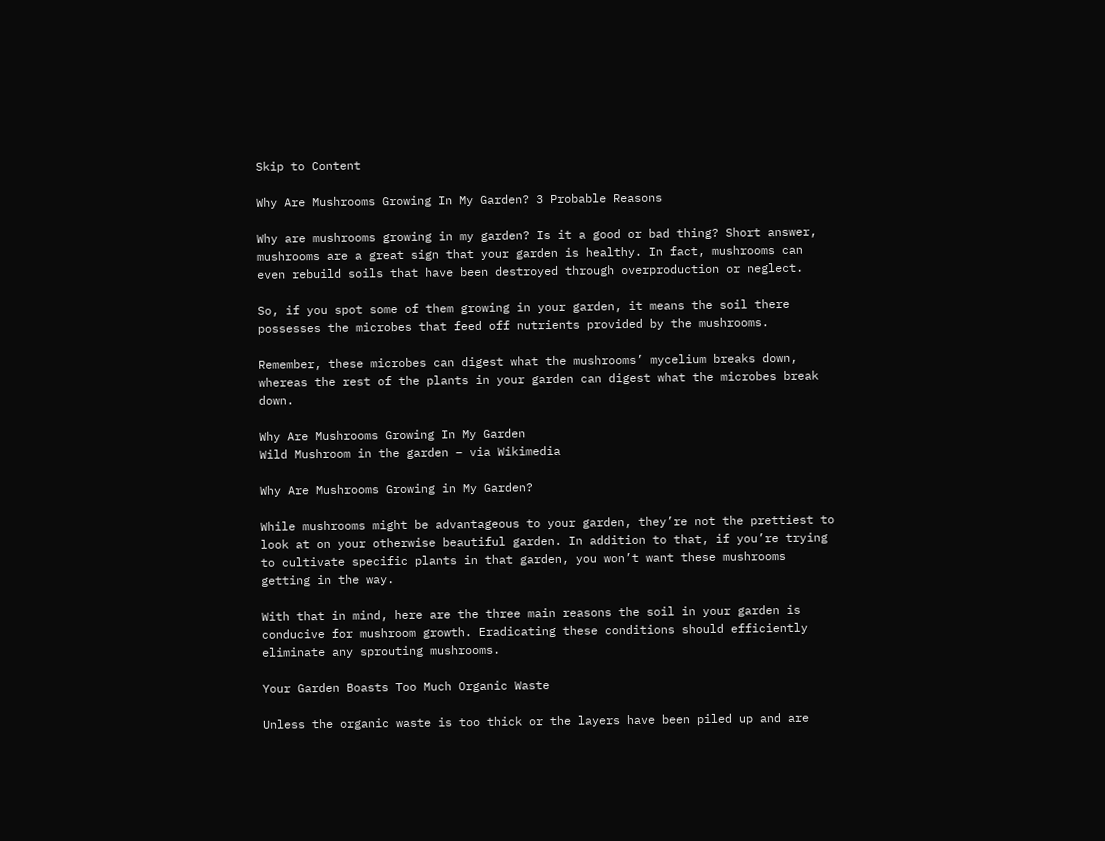Skip to Content

Why Are Mushrooms Growing In My Garden? 3 Probable Reasons

Why are mushrooms growing in my garden? Is it a good or bad thing? Short answer, mushrooms are a great sign that your garden is healthy. In fact, mushrooms can even rebuild soils that have been destroyed through overproduction or neglect.

So, if you spot some of them growing in your garden, it means the soil there possesses the microbes that feed off nutrients provided by the mushrooms.

Remember, these microbes can digest what the mushrooms’ mycelium breaks down, whereas the rest of the plants in your garden can digest what the microbes break down.

Why Are Mushrooms Growing In My Garden
Wild Mushroom in the garden – via Wikimedia

Why Are Mushrooms Growing in My Garden?

While mushrooms might be advantageous to your garden, they’re not the prettiest to look at on your otherwise beautiful garden. In addition to that, if you’re trying to cultivate specific plants in that garden, you won’t want these mushrooms getting in the way.

With that in mind, here are the three main reasons the soil in your garden is conducive for mushroom growth. Eradicating these conditions should efficiently eliminate any sprouting mushrooms.

Your Garden Boasts Too Much Organic Waste

Unless the organic waste is too thick or the layers have been piled up and are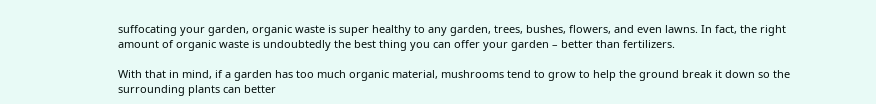suffocating your garden, organic waste is super healthy to any garden, trees, bushes, flowers, and even lawns. In fact, the right amount of organic waste is undoubtedly the best thing you can offer your garden – better than fertilizers.

With that in mind, if a garden has too much organic material, mushrooms tend to grow to help the ground break it down so the surrounding plants can better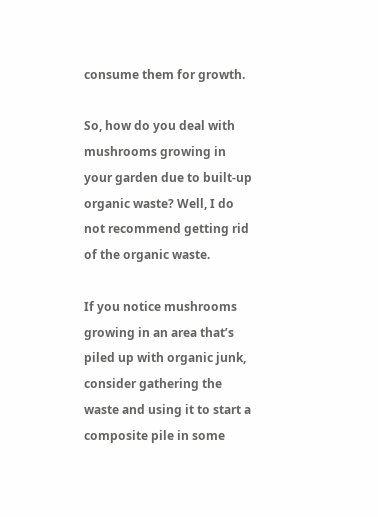consume them for growth.

So, how do you deal with mushrooms growing in your garden due to built-up organic waste? Well, I do not recommend getting rid of the organic waste.

If you notice mushrooms growing in an area that’s piled up with organic junk, consider gathering the waste and using it to start a composite pile in some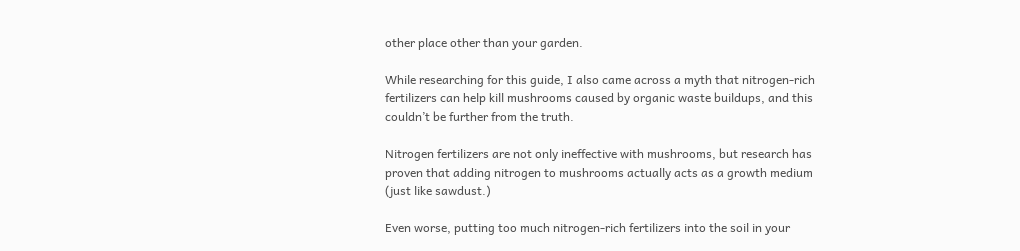other place other than your garden.

While researching for this guide, I also came across a myth that nitrogen-rich fertilizers can help kill mushrooms caused by organic waste buildups, and this couldn’t be further from the truth.

Nitrogen fertilizers are not only ineffective with mushrooms, but research has proven that adding nitrogen to mushrooms actually acts as a growth medium (just like sawdust.)

Even worse, putting too much nitrogen-rich fertilizers into the soil in your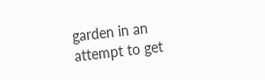garden in an attempt to get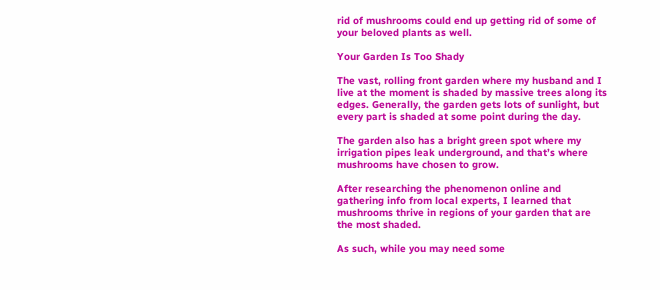rid of mushrooms could end up getting rid of some of your beloved plants as well.

Your Garden Is Too Shady

The vast, rolling front garden where my husband and I live at the moment is shaded by massive trees along its edges. Generally, the garden gets lots of sunlight, but every part is shaded at some point during the day.

The garden also has a bright green spot where my irrigation pipes leak underground, and that’s where mushrooms have chosen to grow.

After researching the phenomenon online and gathering info from local experts, I learned that mushrooms thrive in regions of your garden that are the most shaded.

As such, while you may need some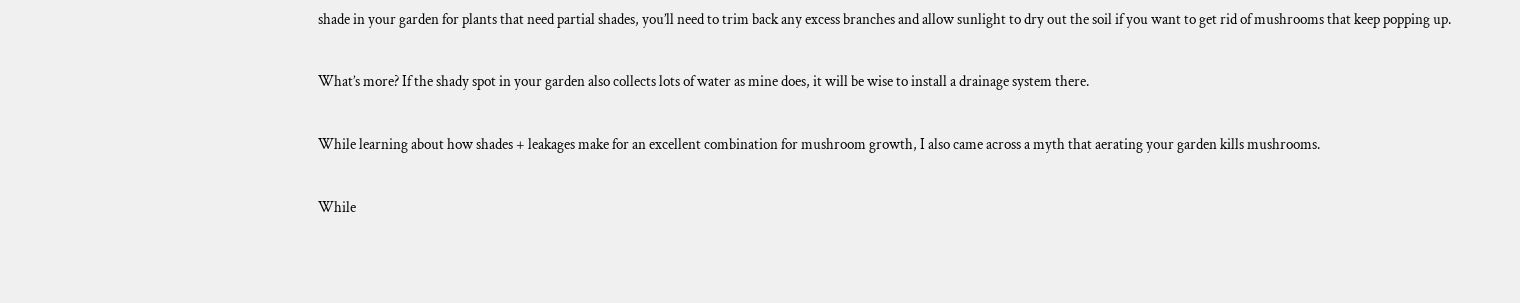shade in your garden for plants that need partial shades, you’ll need to trim back any excess branches and allow sunlight to dry out the soil if you want to get rid of mushrooms that keep popping up.

What’s more? If the shady spot in your garden also collects lots of water as mine does, it will be wise to install a drainage system there.

While learning about how shades + leakages make for an excellent combination for mushroom growth, I also came across a myth that aerating your garden kills mushrooms.

While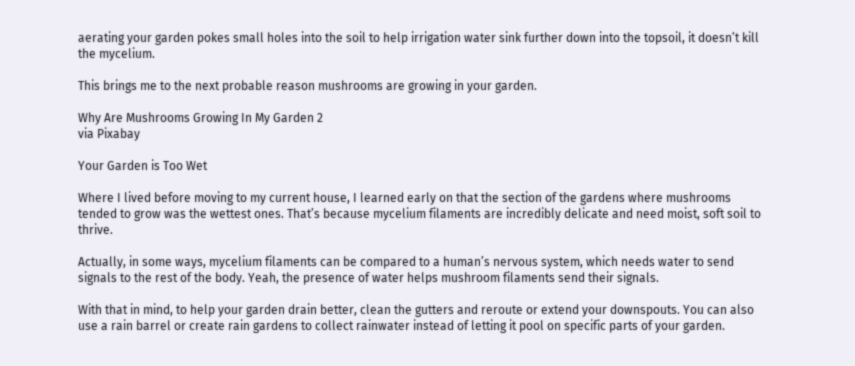aerating your garden pokes small holes into the soil to help irrigation water sink further down into the topsoil, it doesn’t kill the mycelium.

This brings me to the next probable reason mushrooms are growing in your garden.

Why Are Mushrooms Growing In My Garden 2
via Pixabay

Your Garden is Too Wet

Where I lived before moving to my current house, I learned early on that the section of the gardens where mushrooms tended to grow was the wettest ones. That’s because mycelium filaments are incredibly delicate and need moist, soft soil to thrive.

Actually, in some ways, mycelium filaments can be compared to a human’s nervous system, which needs water to send signals to the rest of the body. Yeah, the presence of water helps mushroom filaments send their signals.

With that in mind, to help your garden drain better, clean the gutters and reroute or extend your downspouts. You can also use a rain barrel or create rain gardens to collect rainwater instead of letting it pool on specific parts of your garden.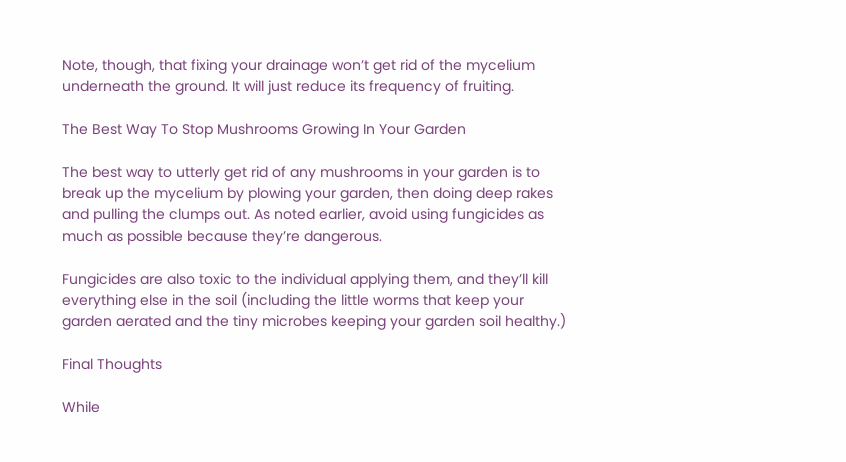Note, though, that fixing your drainage won’t get rid of the mycelium underneath the ground. It will just reduce its frequency of fruiting.

The Best Way To Stop Mushrooms Growing In Your Garden

The best way to utterly get rid of any mushrooms in your garden is to break up the mycelium by plowing your garden, then doing deep rakes and pulling the clumps out. As noted earlier, avoid using fungicides as much as possible because they’re dangerous.

Fungicides are also toxic to the individual applying them, and they’ll kill everything else in the soil (including the little worms that keep your garden aerated and the tiny microbes keeping your garden soil healthy.)

Final Thoughts

While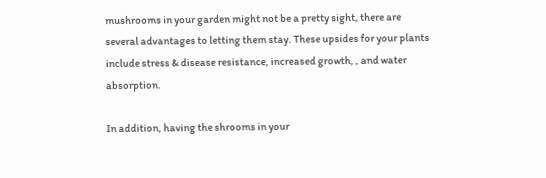mushrooms in your garden might not be a pretty sight, there are several advantages to letting them stay. These upsides for your plants include stress & disease resistance, increased growth, , and water absorption.

In addition, having the shrooms in your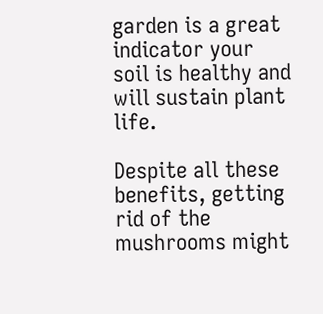garden is a great indicator your soil is healthy and will sustain plant life.

Despite all these benefits, getting rid of the mushrooms might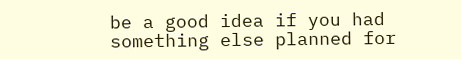be a good idea if you had something else planned for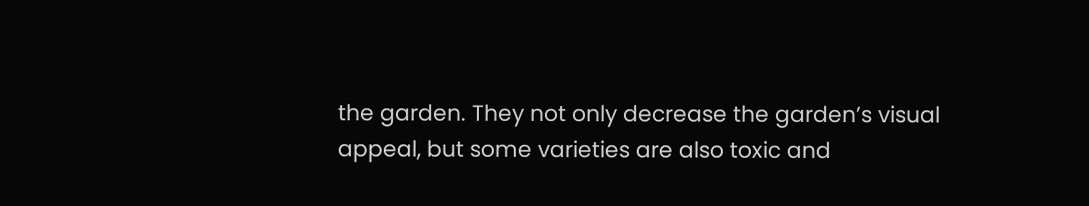the garden. They not only decrease the garden’s visual appeal, but some varieties are also toxic and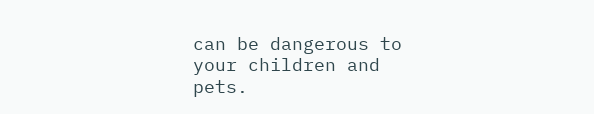can be dangerous to your children and pets.